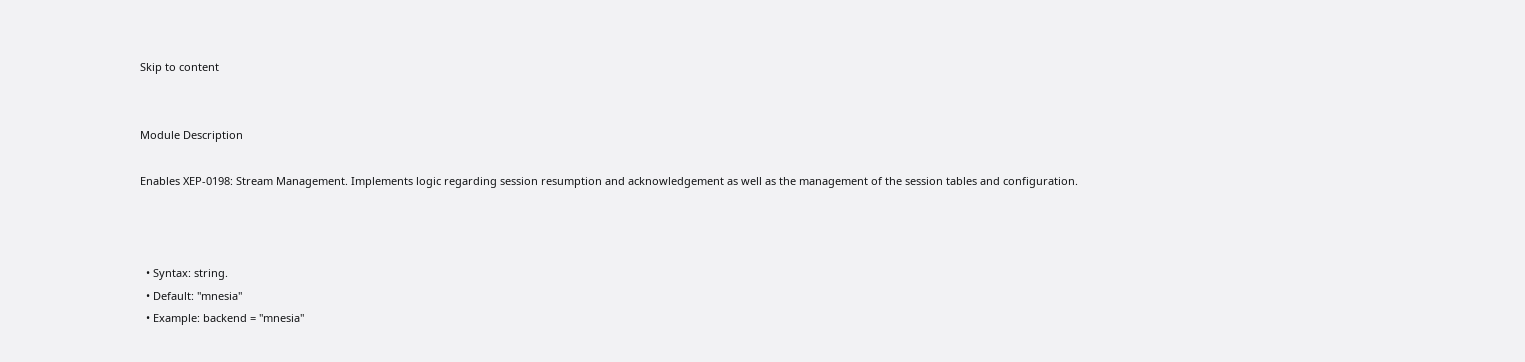Skip to content


Module Description

Enables XEP-0198: Stream Management. Implements logic regarding session resumption and acknowledgement as well as the management of the session tables and configuration.



  • Syntax: string.
  • Default: "mnesia"
  • Example: backend = "mnesia"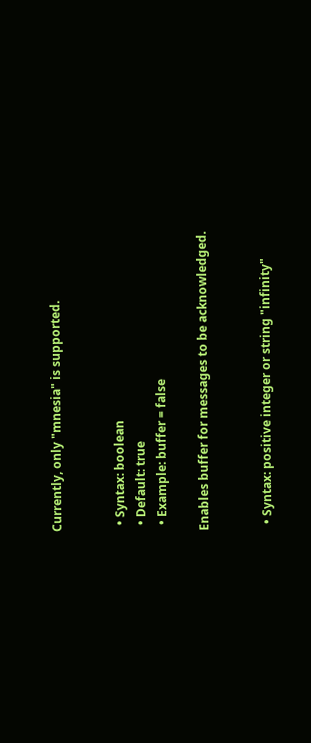Currently, only "mnesia" is supported.


  • Syntax: boolean
  • Default: true
  • Example: buffer = false

Enables buffer for messages to be acknowledged.


  • Syntax: positive integer or string "infinity"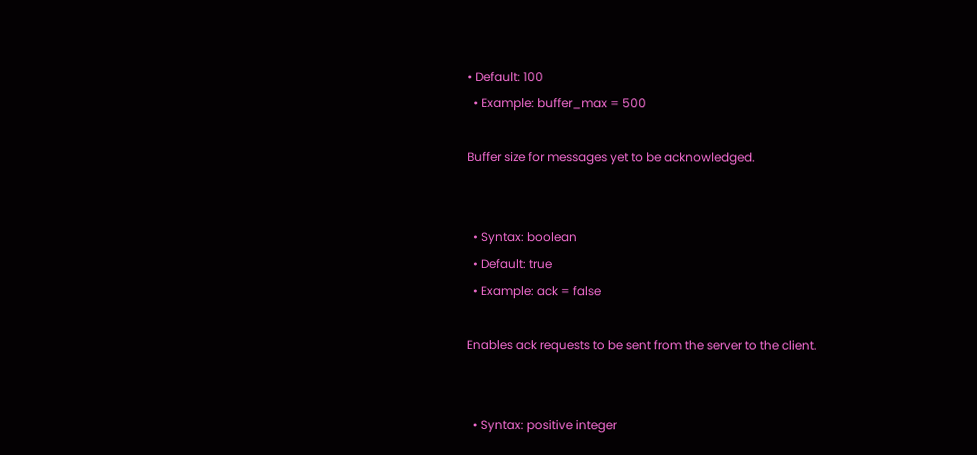• Default: 100
  • Example: buffer_max = 500

Buffer size for messages yet to be acknowledged.


  • Syntax: boolean
  • Default: true
  • Example: ack = false

Enables ack requests to be sent from the server to the client.


  • Syntax: positive integer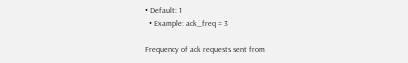• Default: 1
  • Example: ack_freq = 3

Frequency of ack requests sent from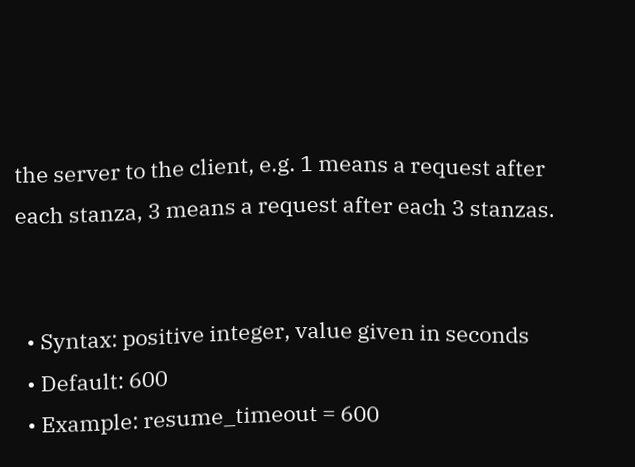the server to the client, e.g. 1 means a request after each stanza, 3 means a request after each 3 stanzas.


  • Syntax: positive integer, value given in seconds
  • Default: 600
  • Example: resume_timeout = 600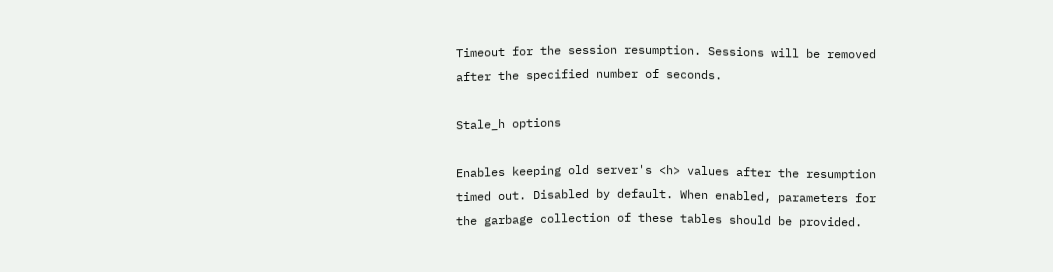Timeout for the session resumption. Sessions will be removed after the specified number of seconds.

Stale_h options

Enables keeping old server's <h> values after the resumption timed out. Disabled by default. When enabled, parameters for the garbage collection of these tables should be provided.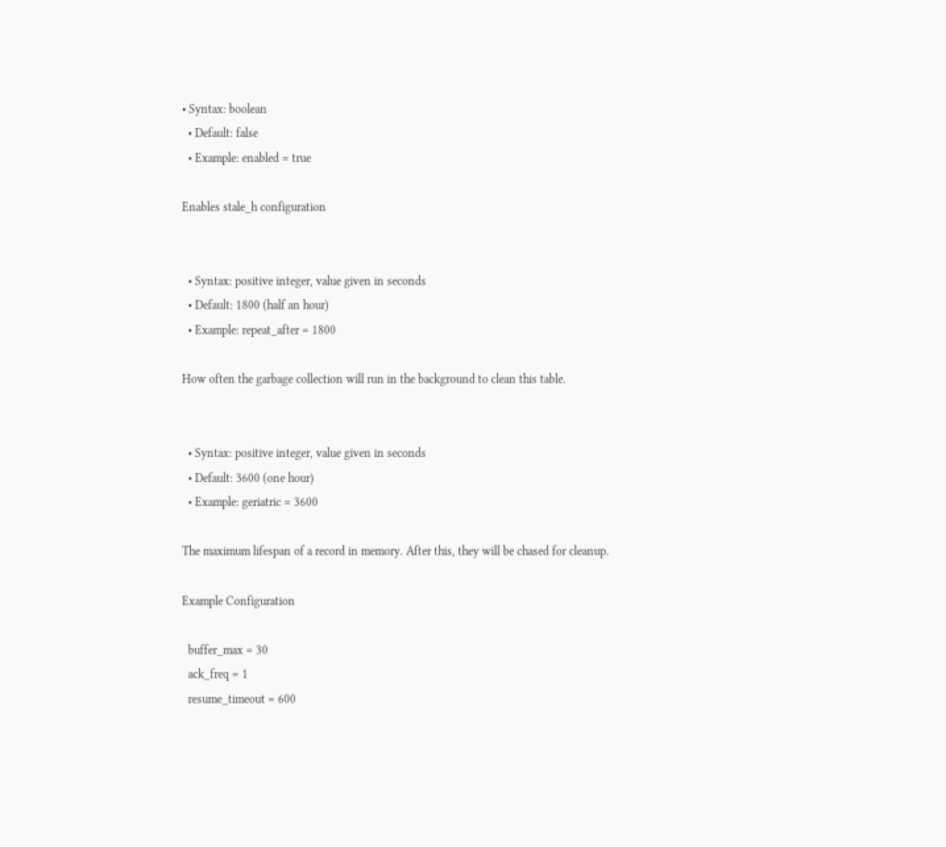• Syntax: boolean
  • Default: false
  • Example: enabled = true

Enables stale_h configuration


  • Syntax: positive integer, value given in seconds
  • Default: 1800 (half an hour)
  • Example: repeat_after = 1800

How often the garbage collection will run in the background to clean this table.


  • Syntax: positive integer, value given in seconds
  • Default: 3600 (one hour)
  • Example: geriatric = 3600

The maximum lifespan of a record in memory. After this, they will be chased for cleanup.

Example Configuration

  buffer_max = 30
  ack_freq = 1
  resume_timeout = 600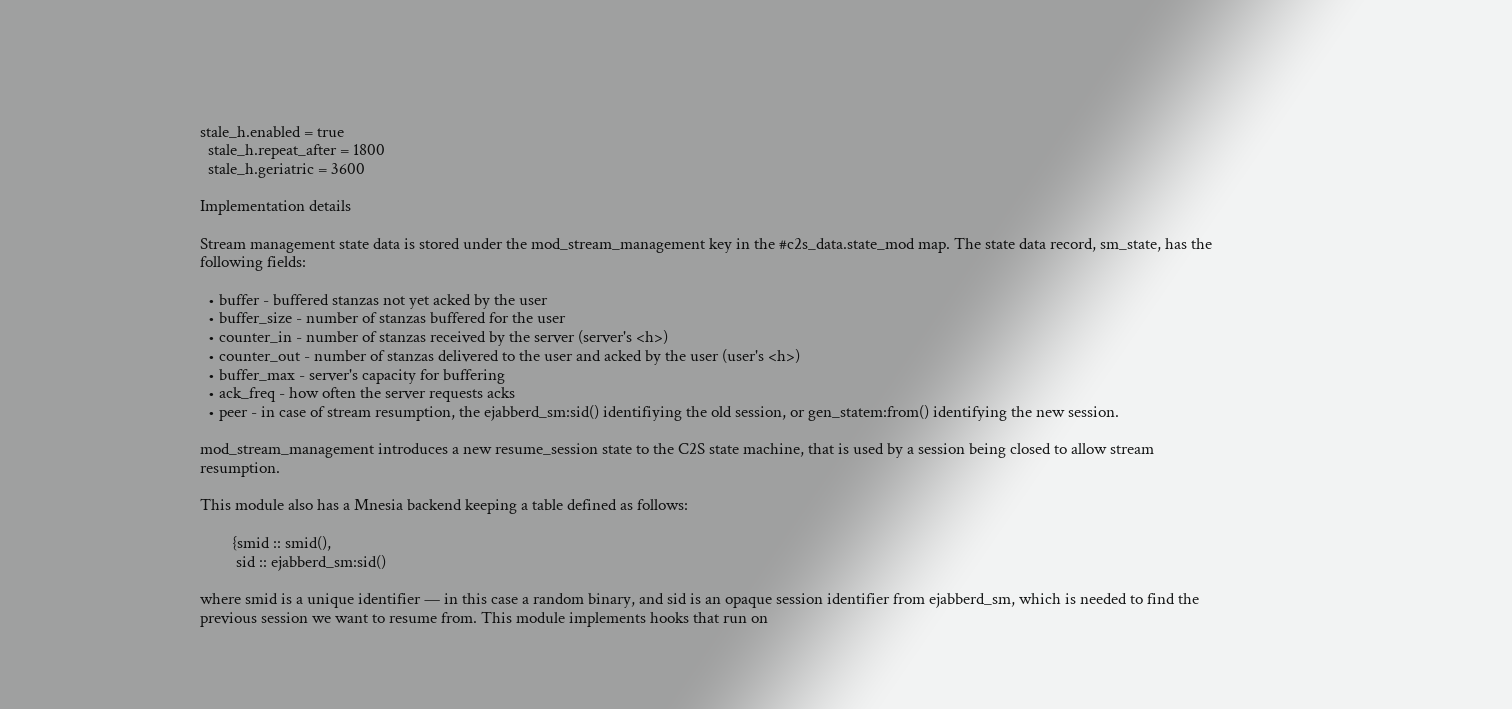stale_h.enabled = true
  stale_h.repeat_after = 1800
  stale_h.geriatric = 3600

Implementation details

Stream management state data is stored under the mod_stream_management key in the #c2s_data.state_mod map. The state data record, sm_state, has the following fields:

  • buffer - buffered stanzas not yet acked by the user
  • buffer_size - number of stanzas buffered for the user
  • counter_in - number of stanzas received by the server (server's <h>)
  • counter_out - number of stanzas delivered to the user and acked by the user (user's <h>)
  • buffer_max - server's capacity for buffering
  • ack_freq - how often the server requests acks
  • peer - in case of stream resumption, the ejabberd_sm:sid() identifiying the old session, or gen_statem:from() identifying the new session.

mod_stream_management introduces a new resume_session state to the C2S state machine, that is used by a session being closed to allow stream resumption.

This module also has a Mnesia backend keeping a table defined as follows:

        {smid :: smid(),
         sid :: ejabberd_sm:sid()

where smid is a unique identifier — in this case a random binary, and sid is an opaque session identifier from ejabberd_sm, which is needed to find the previous session we want to resume from. This module implements hooks that run on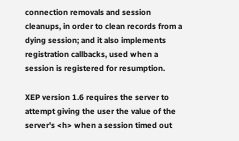connection removals and session cleanups, in order to clean records from a dying session; and it also implements registration callbacks, used when a session is registered for resumption.

XEP version 1.6 requires the server to attempt giving the user the value of the server's <h> when a session timed out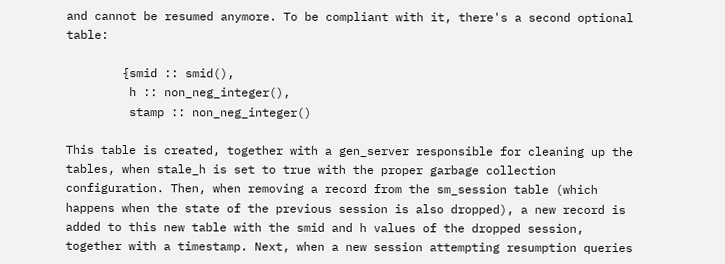and cannot be resumed anymore. To be compliant with it, there's a second optional table:

        {smid :: smid(),
         h :: non_neg_integer(),
         stamp :: non_neg_integer()

This table is created, together with a gen_server responsible for cleaning up the tables, when stale_h is set to true with the proper garbage collection configuration. Then, when removing a record from the sm_session table (which happens when the state of the previous session is also dropped), a new record is added to this new table with the smid and h values of the dropped session, together with a timestamp. Next, when a new session attempting resumption queries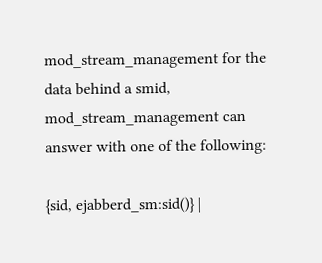mod_stream_management for the data behind a smid, mod_stream_management can answer with one of the following:

{sid, ejabberd_sm:sid()} |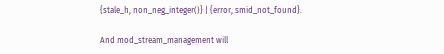{stale_h, non_neg_integer()} | {error, smid_not_found}.

And mod_stream_management will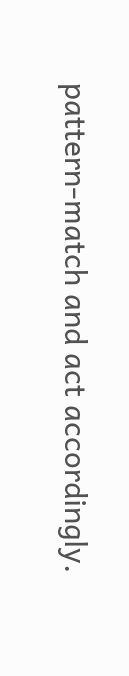pattern-match and act accordingly.